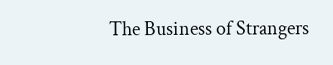The Business of Strangers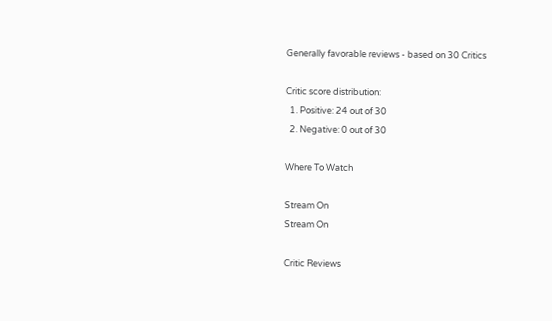Generally favorable reviews - based on 30 Critics

Critic score distribution:
  1. Positive: 24 out of 30
  2. Negative: 0 out of 30

Where To Watch

Stream On
Stream On

Critic Reviews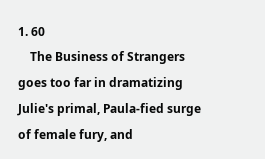1. 60
    The Business of Strangers goes too far in dramatizing Julie's primal, Paula-fied surge of female fury, and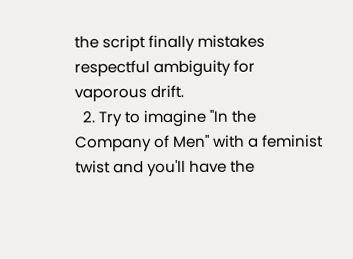the script finally mistakes respectful ambiguity for vaporous drift.
  2. Try to imagine "In the Company of Men" with a feminist twist and you'll have the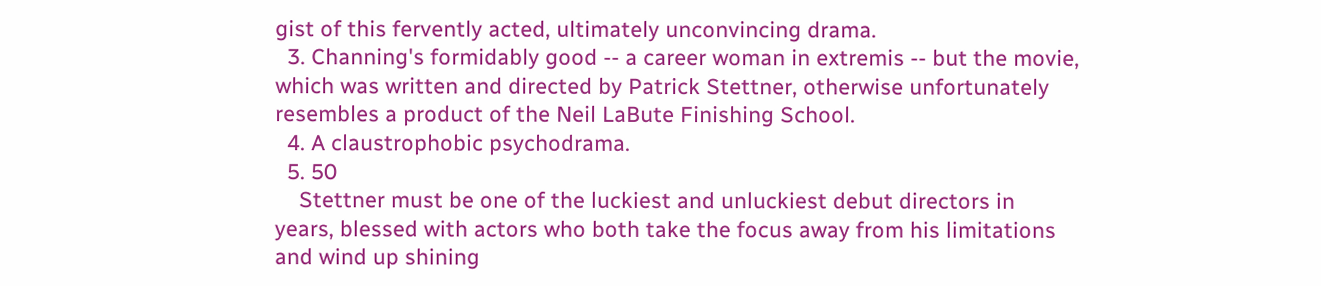gist of this fervently acted, ultimately unconvincing drama.
  3. Channing's formidably good -- a career woman in extremis -- but the movie, which was written and directed by Patrick Stettner, otherwise unfortunately resembles a product of the Neil LaBute Finishing School.
  4. A claustrophobic psychodrama.
  5. 50
    Stettner must be one of the luckiest and unluckiest debut directors in years, blessed with actors who both take the focus away from his limitations and wind up shining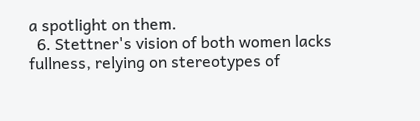a spotlight on them.
  6. Stettner's vision of both women lacks fullness, relying on stereotypes of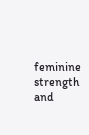feminine strength and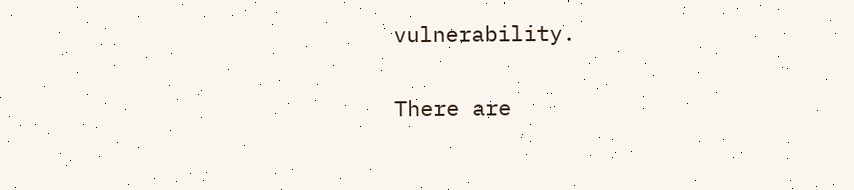vulnerability.

There are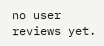no user reviews yet.